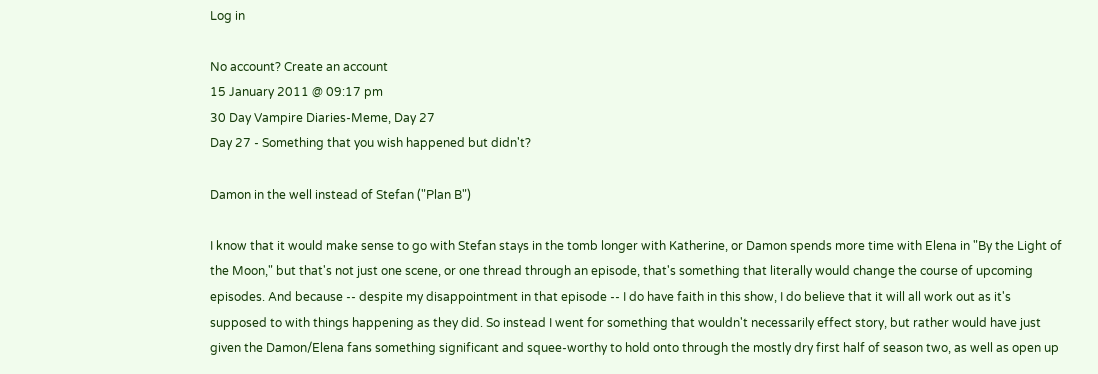Log in

No account? Create an account
15 January 2011 @ 09:17 pm
30 Day Vampire Diaries-Meme, Day 27
Day 27 - Something that you wish happened but didn't?

Damon in the well instead of Stefan ("Plan B")

I know that it would make sense to go with Stefan stays in the tomb longer with Katherine, or Damon spends more time with Elena in "By the Light of the Moon," but that's not just one scene, or one thread through an episode, that's something that literally would change the course of upcoming episodes. And because -- despite my disappointment in that episode -- I do have faith in this show, I do believe that it will all work out as it's supposed to with things happening as they did. So instead I went for something that wouldn't necessarily effect story, but rather would have just given the Damon/Elena fans something significant and squee-worthy to hold onto through the mostly dry first half of season two, as well as open up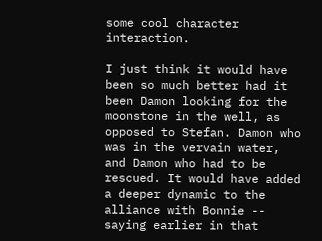some cool character interaction.

I just think it would have been so much better had it been Damon looking for the moonstone in the well, as opposed to Stefan. Damon who was in the vervain water, and Damon who had to be rescued. It would have added a deeper dynamic to the alliance with Bonnie -- saying earlier in that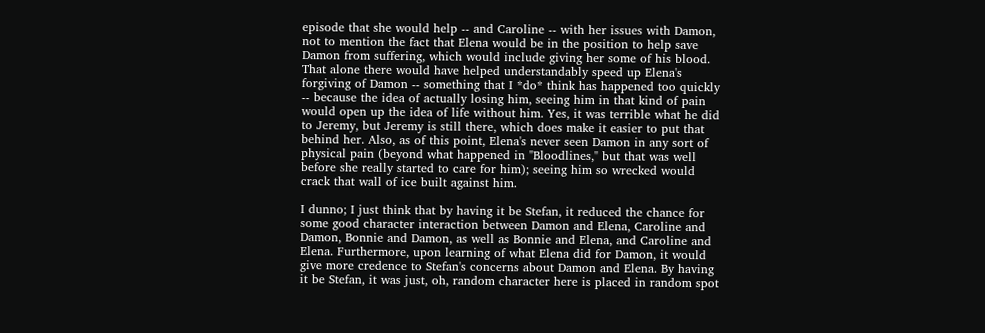episode that she would help -- and Caroline -- with her issues with Damon, not to mention the fact that Elena would be in the position to help save Damon from suffering, which would include giving her some of his blood. That alone there would have helped understandably speed up Elena's forgiving of Damon -- something that I *do* think has happened too quickly -- because the idea of actually losing him, seeing him in that kind of pain would open up the idea of life without him. Yes, it was terrible what he did to Jeremy, but Jeremy is still there, which does make it easier to put that behind her. Also, as of this point, Elena's never seen Damon in any sort of physical pain (beyond what happened in "Bloodlines," but that was well before she really started to care for him); seeing him so wrecked would crack that wall of ice built against him.

I dunno; I just think that by having it be Stefan, it reduced the chance for some good character interaction between Damon and Elena, Caroline and Damon, Bonnie and Damon, as well as Bonnie and Elena, and Caroline and Elena. Furthermore, upon learning of what Elena did for Damon, it would give more credence to Stefan's concerns about Damon and Elena. By having it be Stefan, it was just, oh, random character here is placed in random spot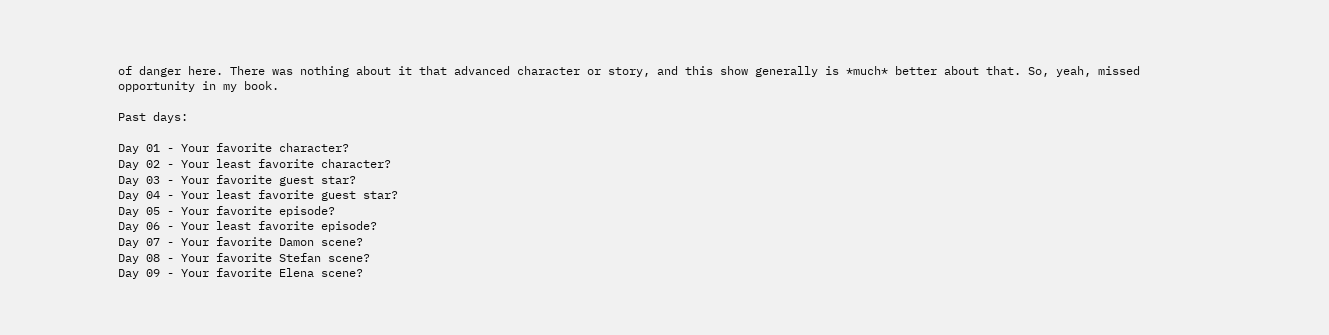of danger here. There was nothing about it that advanced character or story, and this show generally is *much* better about that. So, yeah, missed opportunity in my book.

Past days:

Day 01 - Your favorite character?
Day 02 - Your least favorite character?
Day 03 - Your favorite guest star?
Day 04 - Your least favorite guest star?
Day 05 - Your favorite episode?
Day 06 - Your least favorite episode?
Day 07 - Your favorite Damon scene?
Day 08 - Your favorite Stefan scene?
Day 09 - Your favorite Elena scene?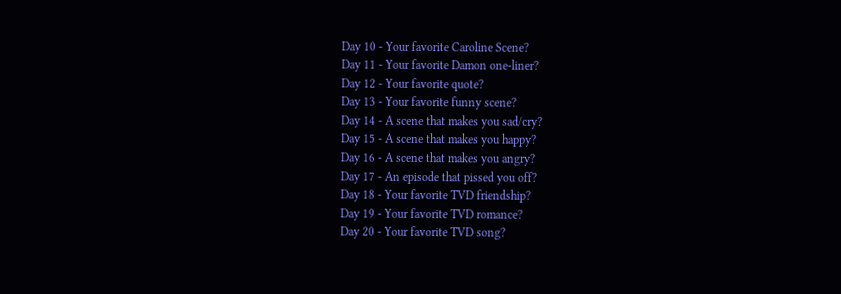Day 10 - Your favorite Caroline Scene?
Day 11 - Your favorite Damon one-liner?
Day 12 - Your favorite quote?
Day 13 - Your favorite funny scene?
Day 14 - A scene that makes you sad/cry?
Day 15 - A scene that makes you happy?
Day 16 - A scene that makes you angry?
Day 17 - An episode that pissed you off?
Day 18 - Your favorite TVD friendship?
Day 19 - Your favorite TVD romance?
Day 20 - Your favorite TVD song?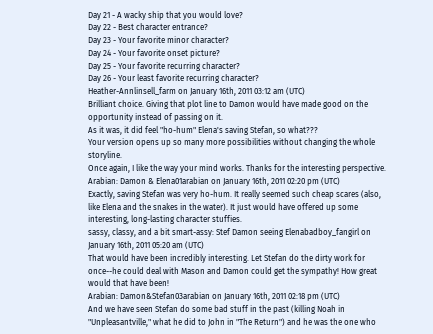Day 21 - A wacky ship that you would love?
Day 22 - Best character entrance?
Day 23 - Your favorite minor character?
Day 24 - Your favorite onset picture?
Day 25 - Your favorite recurring character?
Day 26 - Your least favorite recurring character?
Heather-Annlinsell_farm on January 16th, 2011 03:12 am (UTC)
Brilliant choice. Giving that plot line to Damon would have made good on the opportunity instead of passing on it.
As it was, it did feel "ho-hum" Elena's saving Stefan, so what???
Your version opens up so many more possibilities without changing the whole storyline.
Once again, I like the way your mind works. Thanks for the interesting perspective.
Arabian: Damon & Elena01arabian on January 16th, 2011 02:20 pm (UTC)
Exactly, saving Stefan was very ho-hum. It really seemed such cheap scares (also, like Elena and the snakes in the water). It just would have offered up some interesting, long-lasting character stuffies.
sassy, classy, and a bit smart-assy: Stef Damon seeing Elenabadboy_fangirl on January 16th, 2011 05:20 am (UTC)
That would have been incredibly interesting. Let Stefan do the dirty work for once--he could deal with Mason and Damon could get the sympathy! How great would that have been!
Arabian: Damon&Stefan03arabian on January 16th, 2011 02:18 pm (UTC)
And we have seen Stefan do some bad stuff in the past (killing Noah in "Unpleasantville," what he did to John in "The Return") and he was the one who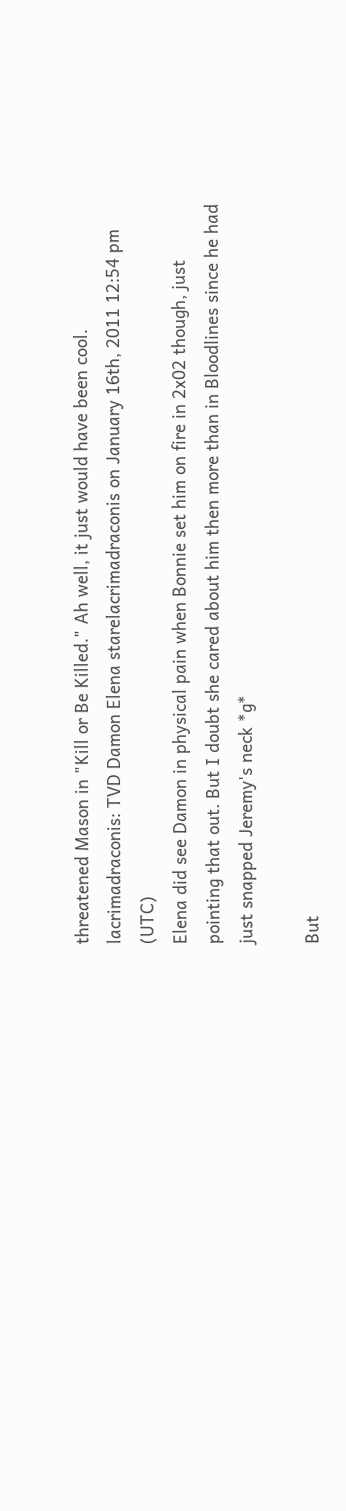threatened Mason in "Kill or Be Killed." Ah well, it just would have been cool.
lacrimadraconis: TVD Damon Elena starelacrimadraconis on January 16th, 2011 12:54 pm (UTC)
Elena did see Damon in physical pain when Bonnie set him on fire in 2x02 though, just pointing that out. But I doubt she cared about him then more than in Bloodlines since he had just snapped Jeremy's neck *g*

But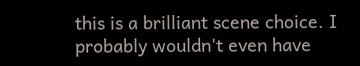this is a brilliant scene choice. I probably wouldn't even have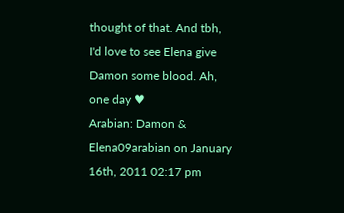thought of that. And tbh, I'd love to see Elena give Damon some blood. Ah, one day ♥
Arabian: Damon & Elena09arabian on January 16th, 2011 02:17 pm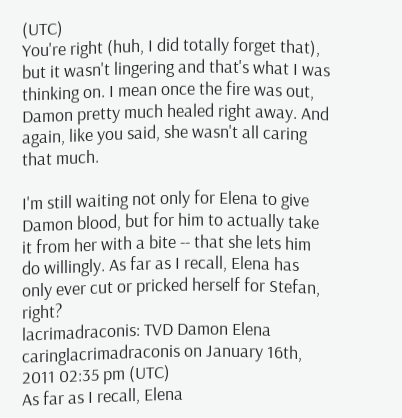(UTC)
You're right (huh, I did totally forget that), but it wasn't lingering and that's what I was thinking on. I mean once the fire was out, Damon pretty much healed right away. And again, like you said, she wasn't all caring that much.

I'm still waiting not only for Elena to give Damon blood, but for him to actually take it from her with a bite -- that she lets him do willingly. As far as I recall, Elena has only ever cut or pricked herself for Stefan, right?
lacrimadraconis: TVD Damon Elena caringlacrimadraconis on January 16th, 2011 02:35 pm (UTC)
As far as I recall, Elena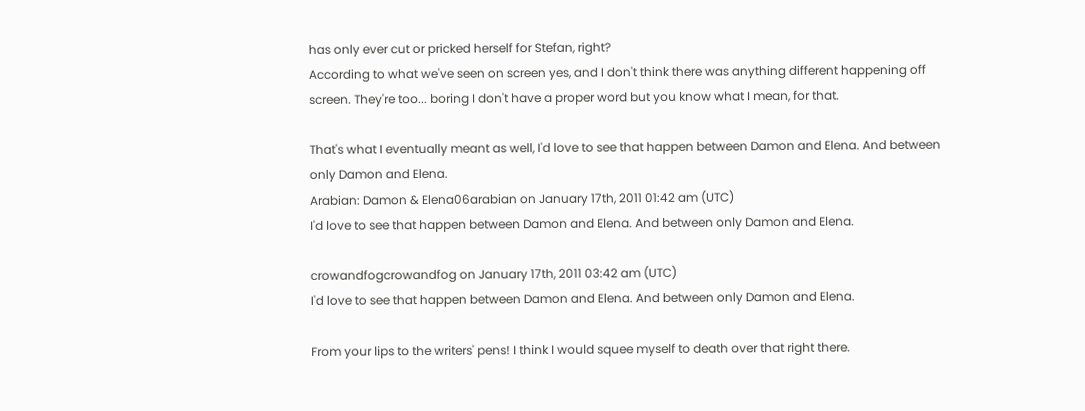has only ever cut or pricked herself for Stefan, right?
According to what we've seen on screen yes, and I don't think there was anything different happening off screen. They're too... boring I don't have a proper word but you know what I mean, for that.

That's what I eventually meant as well, I'd love to see that happen between Damon and Elena. And between only Damon and Elena.
Arabian: Damon & Elena06arabian on January 17th, 2011 01:42 am (UTC)
I'd love to see that happen between Damon and Elena. And between only Damon and Elena.

crowandfogcrowandfog on January 17th, 2011 03:42 am (UTC)
I'd love to see that happen between Damon and Elena. And between only Damon and Elena.

From your lips to the writers' pens! I think I would squee myself to death over that right there.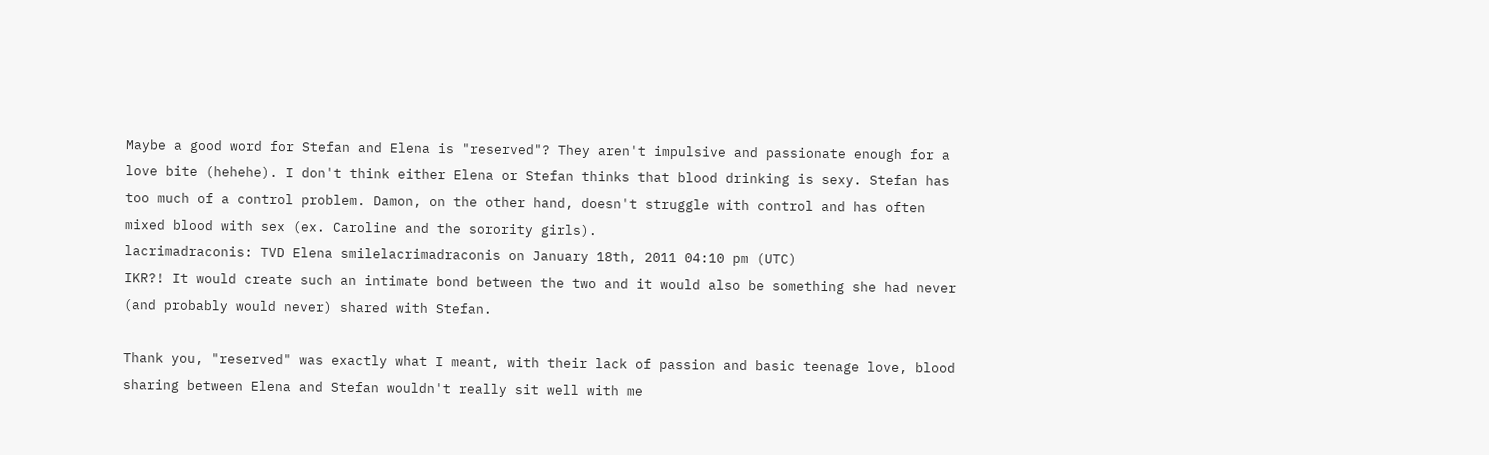Maybe a good word for Stefan and Elena is "reserved"? They aren't impulsive and passionate enough for a love bite (hehehe). I don't think either Elena or Stefan thinks that blood drinking is sexy. Stefan has too much of a control problem. Damon, on the other hand, doesn't struggle with control and has often mixed blood with sex (ex. Caroline and the sorority girls).
lacrimadraconis: TVD Elena smilelacrimadraconis on January 18th, 2011 04:10 pm (UTC)
IKR?! It would create such an intimate bond between the two and it would also be something she had never (and probably would never) shared with Stefan.

Thank you, "reserved" was exactly what I meant, with their lack of passion and basic teenage love, blood sharing between Elena and Stefan wouldn't really sit well with me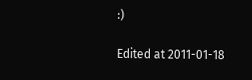:)

Edited at 2011-01-18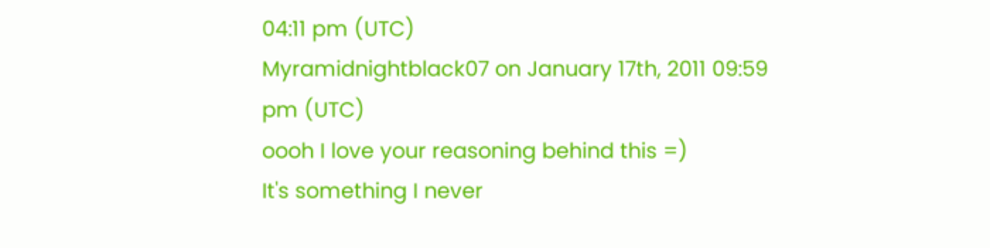04:11 pm (UTC)
Myramidnightblack07 on January 17th, 2011 09:59 pm (UTC)
oooh I love your reasoning behind this =)
It's something I never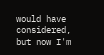would have considered, but now I'm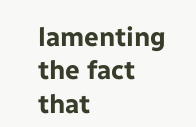lamenting the fact that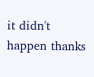it didn't happen thanks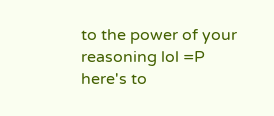to the power of your reasoning lol =P
here's to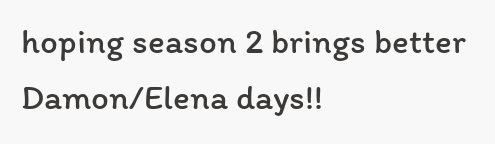hoping season 2 brings better Damon/Elena days!!